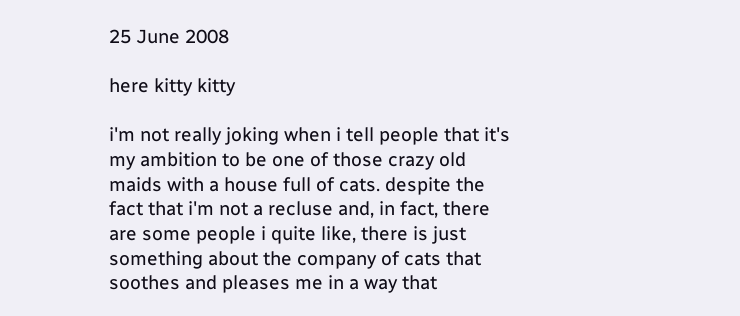25 June 2008

here kitty kitty

i'm not really joking when i tell people that it's my ambition to be one of those crazy old maids with a house full of cats. despite the fact that i'm not a recluse and, in fact, there are some people i quite like, there is just something about the company of cats that soothes and pleases me in a way that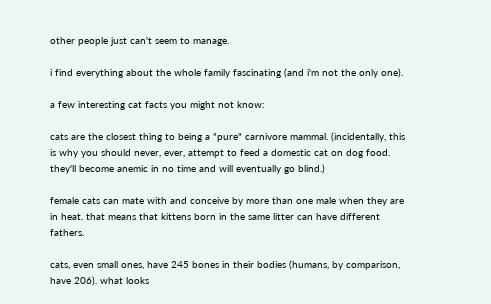other people just can't seem to manage.

i find everything about the whole family fascinating (and i'm not the only one).

a few interesting cat facts you might not know:

cats are the closest thing to being a "pure" carnivore mammal. (incidentally, this is why you should never, ever, attempt to feed a domestic cat on dog food. they'll become anemic in no time and will eventually go blind.)

female cats can mate with and conceive by more than one male when they are in heat. that means that kittens born in the same litter can have different fathers.

cats, even small ones, have 245 bones in their bodies (humans, by comparison, have 206). what looks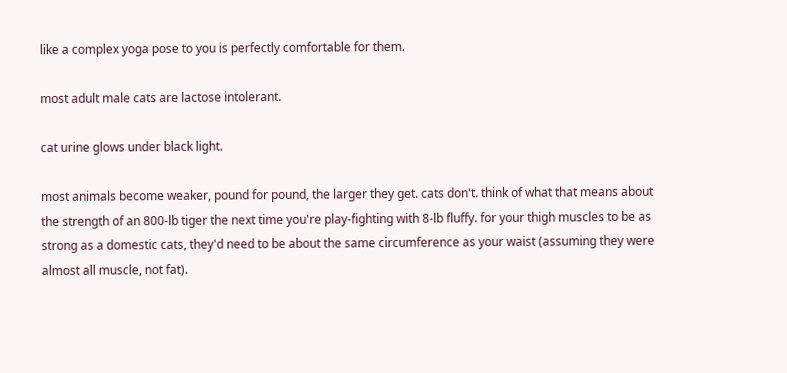like a complex yoga pose to you is perfectly comfortable for them.

most adult male cats are lactose intolerant.

cat urine glows under black light.

most animals become weaker, pound for pound, the larger they get. cats don't. think of what that means about the strength of an 800-lb tiger the next time you're play-fighting with 8-lb fluffy. for your thigh muscles to be as strong as a domestic cats, they'd need to be about the same circumference as your waist (assuming they were almost all muscle, not fat).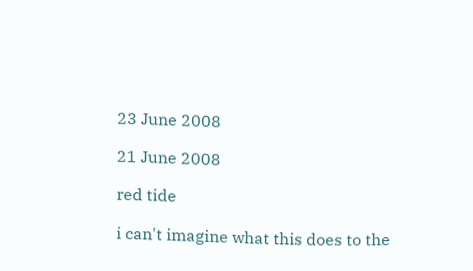23 June 2008

21 June 2008

red tide

i can't imagine what this does to the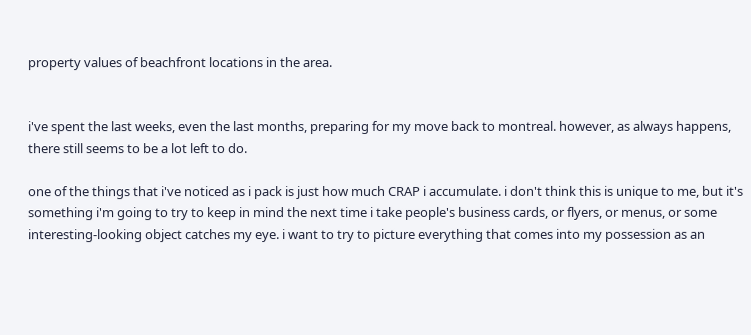property values of beachfront locations in the area.


i've spent the last weeks, even the last months, preparing for my move back to montreal. however, as always happens, there still seems to be a lot left to do.

one of the things that i've noticed as i pack is just how much CRAP i accumulate. i don't think this is unique to me, but it's something i'm going to try to keep in mind the next time i take people's business cards, or flyers, or menus, or some interesting-looking object catches my eye. i want to try to picture everything that comes into my possession as an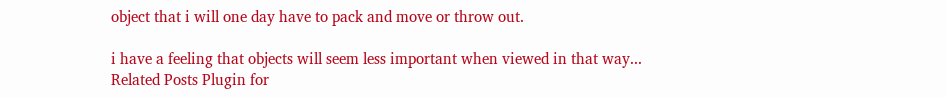object that i will one day have to pack and move or throw out.

i have a feeling that objects will seem less important when viewed in that way...
Related Posts Plugin for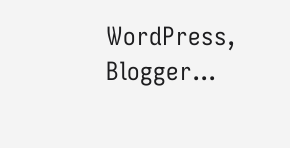WordPress, Blogger...